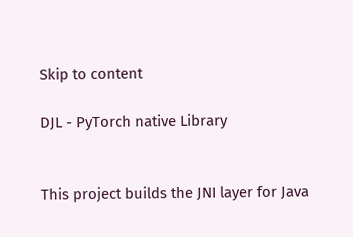Skip to content

DJL - PyTorch native Library


This project builds the JNI layer for Java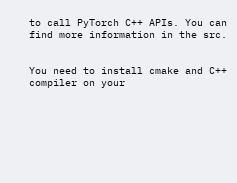to call PyTorch C++ APIs. You can find more information in the src.


You need to install cmake and C++ compiler on your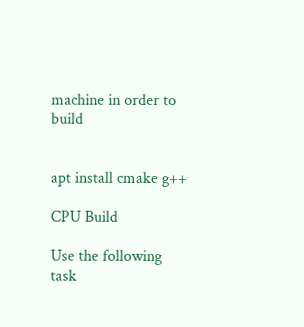machine in order to build


apt install cmake g++

CPU Build

Use the following task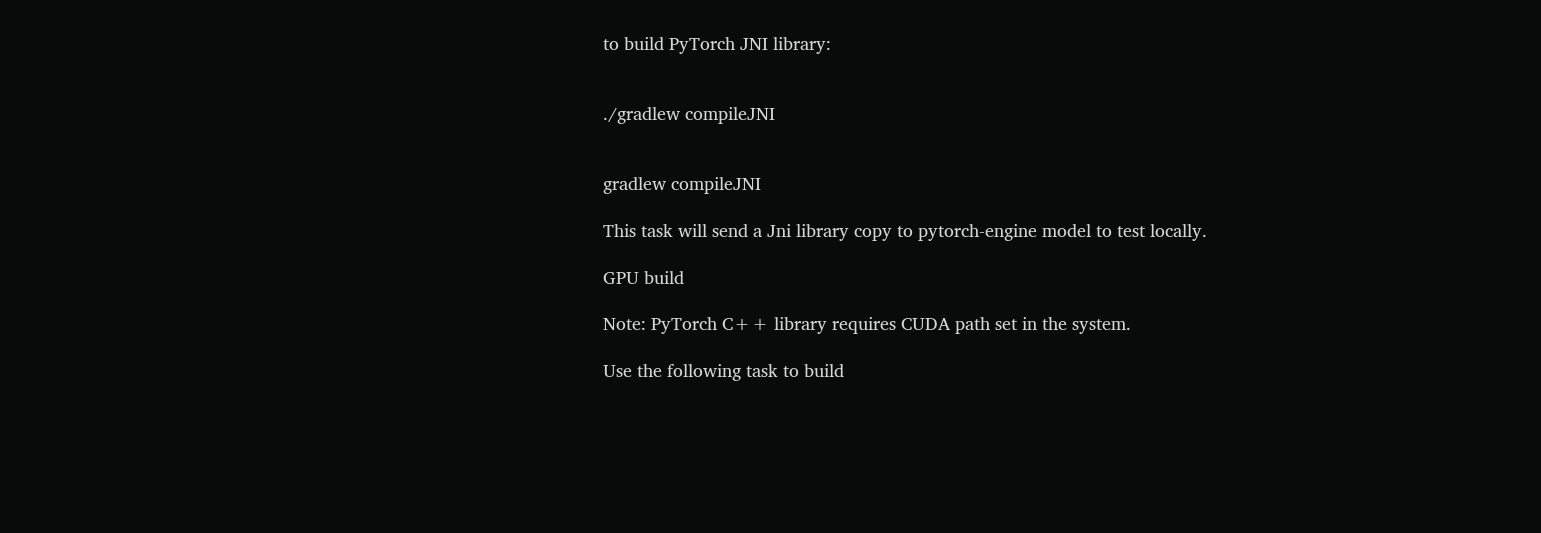to build PyTorch JNI library:


./gradlew compileJNI


gradlew compileJNI

This task will send a Jni library copy to pytorch-engine model to test locally.

GPU build

Note: PyTorch C++ library requires CUDA path set in the system.

Use the following task to build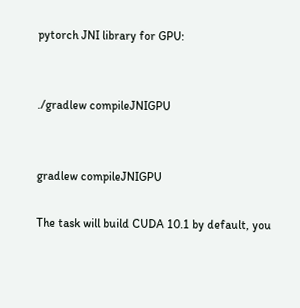pytorch JNI library for GPU:


./gradlew compileJNIGPU


gradlew compileJNIGPU

The task will build CUDA 10.1 by default, you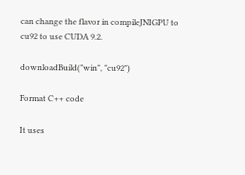can change the flavor in compileJNIGPU to cu92 to use CUDA 9.2.

downloadBuild("win", "cu92")

Format C++ code

It uses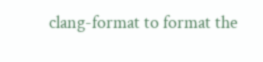clang-format to format the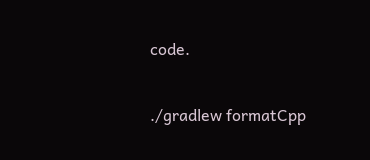code.

./gradlew formatCpp